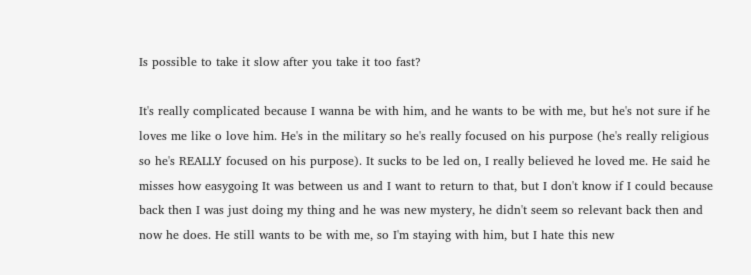Is possible to take it slow after you take it too fast?

It's really complicated because I wanna be with him, and he wants to be with me, but he's not sure if he loves me like o love him. He's in the military so he's really focused on his purpose (he's really religious so he's REALLY focused on his purpose). It sucks to be led on, I really believed he loved me. He said he misses how easygoing It was between us and I want to return to that, but I don't know if I could because back then I was just doing my thing and he was new mystery, he didn't seem so relevant back then and now he does. He still wants to be with me, so I'm staying with him, but I hate this new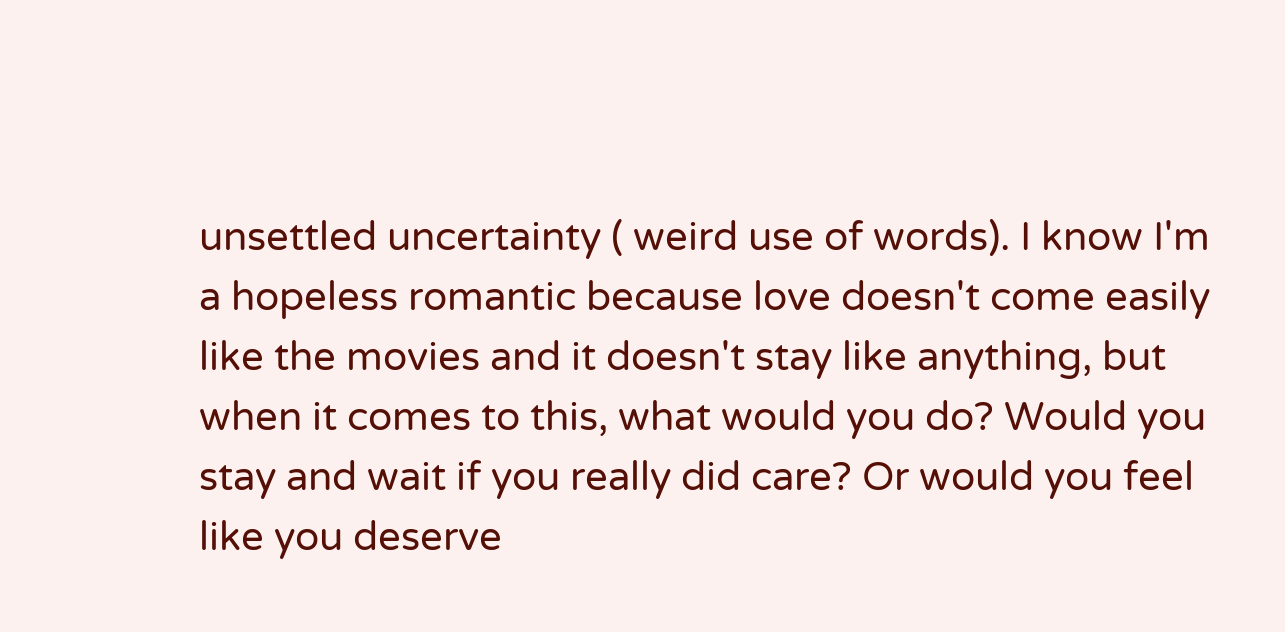unsettled uncertainty ( weird use of words). I know I'm a hopeless romantic because love doesn't come easily like the movies and it doesn't stay like anything, but when it comes to this, what would you do? Would you stay and wait if you really did care? Or would you feel like you deserve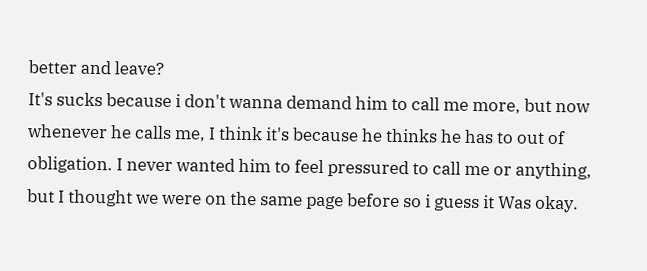better and leave?
It's sucks because i don't wanna demand him to call me more, but now whenever he calls me, I think it's because he thinks he has to out of obligation. I never wanted him to feel pressured to call me or anything, but I thought we were on the same page before so i guess it Was okay.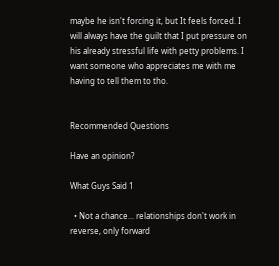maybe he isn't forcing it, but It feels forced. I will always have the guilt that I put pressure on his already stressful life with petty problems. I want someone who appreciates me with me having to tell them to tho.


Recommended Questions

Have an opinion?

What Guys Said 1

  • Not a chance... relationships don't work in reverse, only forward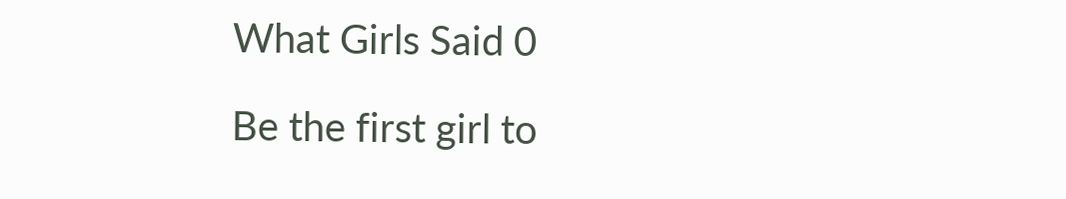What Girls Said 0

Be the first girl to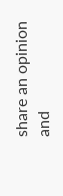share an opinion
and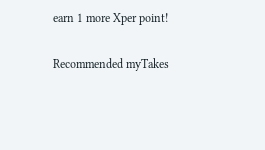earn 1 more Xper point!

Recommended myTakes